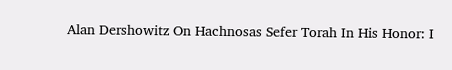Alan Dershowitz On Hachnosas Sefer Torah In His Honor: I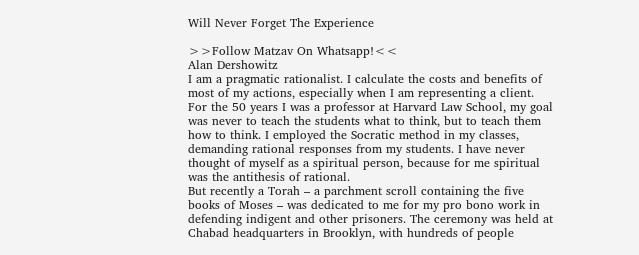Will Never Forget The Experience

>>Follow Matzav On Whatsapp!<<
Alan Dershowitz
I am a pragmatic rationalist. I calculate the costs and benefits of most of my actions, especially when I am representing a client. For the 50 years I was a professor at Harvard Law School, my goal was never to teach the students what to think, but to teach them how to think. I employed the Socratic method in my classes, demanding rational responses from my students. I have never thought of myself as a spiritual person, because for me spiritual was the antithesis of rational.
But recently a Torah – a parchment scroll containing the five books of Moses – was dedicated to me for my pro bono work in defending indigent and other prisoners. The ceremony was held at Chabad headquarters in Brooklyn, with hundreds of people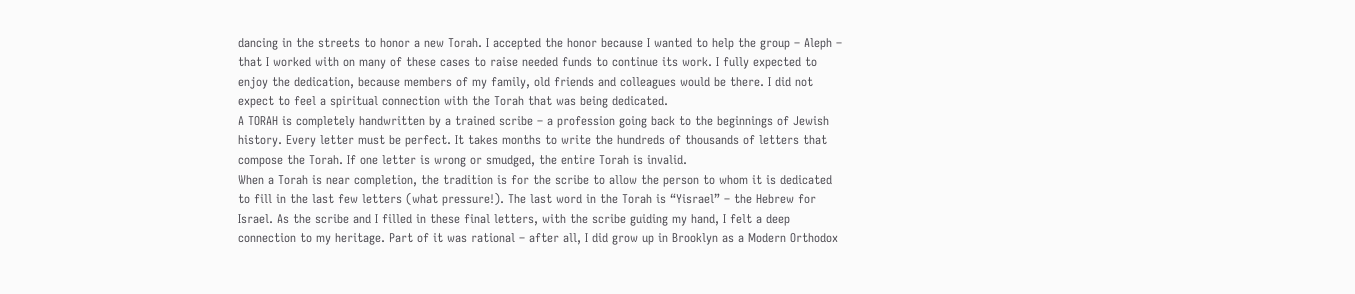dancing in the streets to honor a new Torah. I accepted the honor because I wanted to help the group – Aleph – that I worked with on many of these cases to raise needed funds to continue its work. I fully expected to enjoy the dedication, because members of my family, old friends and colleagues would be there. I did not expect to feel a spiritual connection with the Torah that was being dedicated.
A TORAH is completely handwritten by a trained scribe – a profession going back to the beginnings of Jewish history. Every letter must be perfect. It takes months to write the hundreds of thousands of letters that compose the Torah. If one letter is wrong or smudged, the entire Torah is invalid.
When a Torah is near completion, the tradition is for the scribe to allow the person to whom it is dedicated to fill in the last few letters (what pressure!). The last word in the Torah is “Yisrael” – the Hebrew for Israel. As the scribe and I filled in these final letters, with the scribe guiding my hand, I felt a deep connection to my heritage. Part of it was rational – after all, I did grow up in Brooklyn as a Modern Orthodox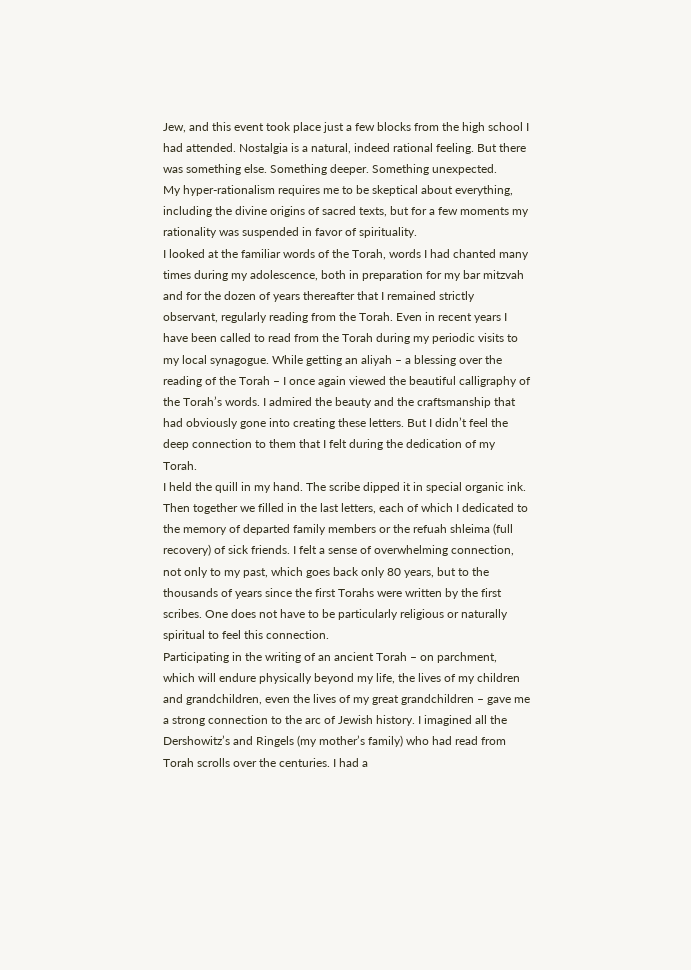Jew, and this event took place just a few blocks from the high school I had attended. Nostalgia is a natural, indeed rational feeling. But there was something else. Something deeper. Something unexpected.
My hyper-rationalism requires me to be skeptical about everything, including the divine origins of sacred texts, but for a few moments my rationality was suspended in favor of spirituality.
I looked at the familiar words of the Torah, words I had chanted many times during my adolescence, both in preparation for my bar mitzvah and for the dozen of years thereafter that I remained strictly observant, regularly reading from the Torah. Even in recent years I have been called to read from the Torah during my periodic visits to my local synagogue. While getting an aliyah – a blessing over the reading of the Torah – I once again viewed the beautiful calligraphy of the Torah’s words. I admired the beauty and the craftsmanship that had obviously gone into creating these letters. But I didn’t feel the deep connection to them that I felt during the dedication of my Torah.
I held the quill in my hand. The scribe dipped it in special organic ink. Then together we filled in the last letters, each of which I dedicated to the memory of departed family members or the refuah shleima (full recovery) of sick friends. I felt a sense of overwhelming connection, not only to my past, which goes back only 80 years, but to the thousands of years since the first Torahs were written by the first scribes. One does not have to be particularly religious or naturally spiritual to feel this connection.
Participating in the writing of an ancient Torah – on parchment, which will endure physically beyond my life, the lives of my children and grandchildren, even the lives of my great grandchildren – gave me a strong connection to the arc of Jewish history. I imagined all the Dershowitz’s and Ringels (my mother’s family) who had read from Torah scrolls over the centuries. I had a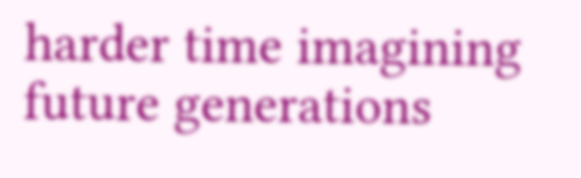harder time imagining future generations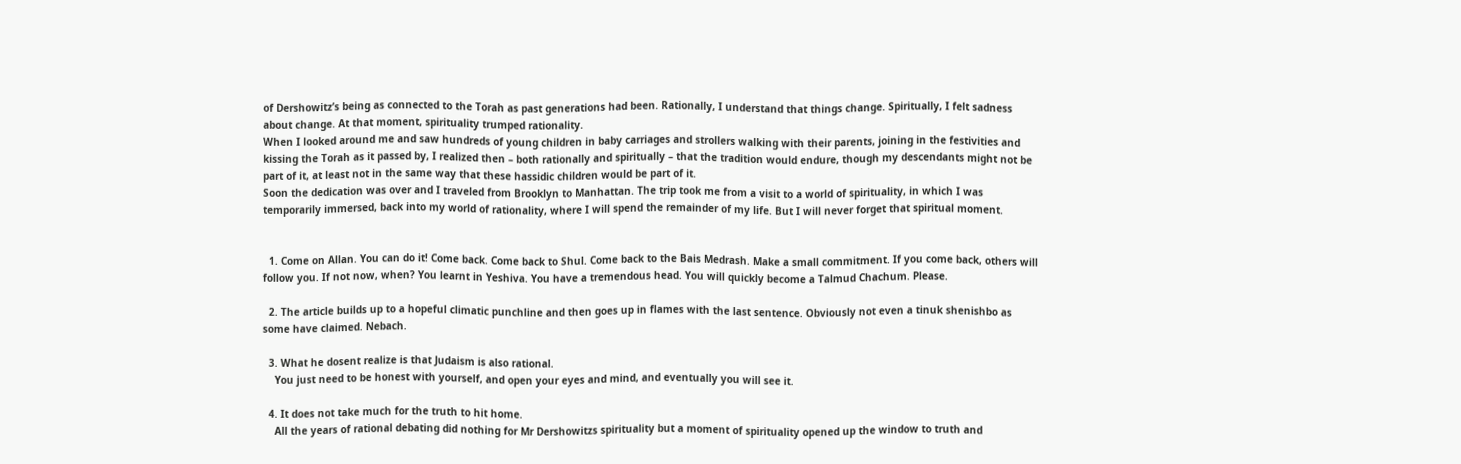of Dershowitz’s being as connected to the Torah as past generations had been. Rationally, I understand that things change. Spiritually, I felt sadness about change. At that moment, spirituality trumped rationality.
When I looked around me and saw hundreds of young children in baby carriages and strollers walking with their parents, joining in the festivities and kissing the Torah as it passed by, I realized then – both rationally and spiritually – that the tradition would endure, though my descendants might not be part of it, at least not in the same way that these hassidic children would be part of it.
Soon the dedication was over and I traveled from Brooklyn to Manhattan. The trip took me from a visit to a world of spirituality, in which I was temporarily immersed, back into my world of rationality, where I will spend the remainder of my life. But I will never forget that spiritual moment.


  1. Come on Allan. You can do it! Come back. Come back to Shul. Come back to the Bais Medrash. Make a small commitment. If you come back, others will follow you. If not now, when? You learnt in Yeshiva. You have a tremendous head. You will quickly become a Talmud Chachum. Please.

  2. The article builds up to a hopeful climatic punchline and then goes up in flames with the last sentence. Obviously not even a tinuk shenishbo as some have claimed. Nebach.

  3. What he dosent realize is that Judaism is also rational.
    You just need to be honest with yourself, and open your eyes and mind, and eventually you will see it.

  4. It does not take much for the truth to hit home.
    All the years of rational debating did nothing for Mr Dershowitzs spirituality but a moment of spirituality opened up the window to truth and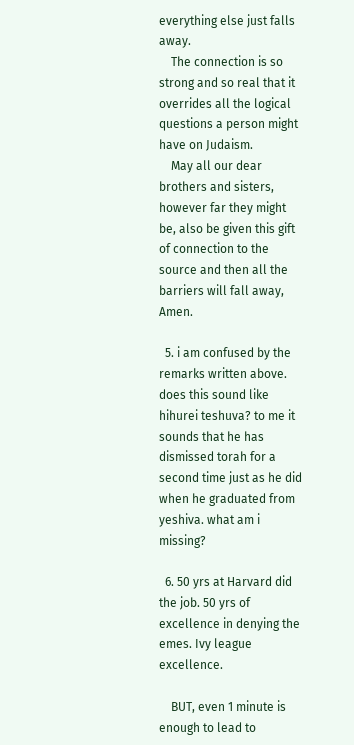everything else just falls away.
    The connection is so strong and so real that it overrides all the logical questions a person might have on Judaism.
    May all our dear brothers and sisters, however far they might be, also be given this gift of connection to the source and then all the barriers will fall away, Amen.

  5. i am confused by the remarks written above. does this sound like hihurei teshuva? to me it sounds that he has dismissed torah for a second time just as he did when he graduated from yeshiva. what am i missing?

  6. 50 yrs at Harvard did the job. 50 yrs of excellence in denying the emes. Ivy league excellence.

    BUT, even 1 minute is enough to lead to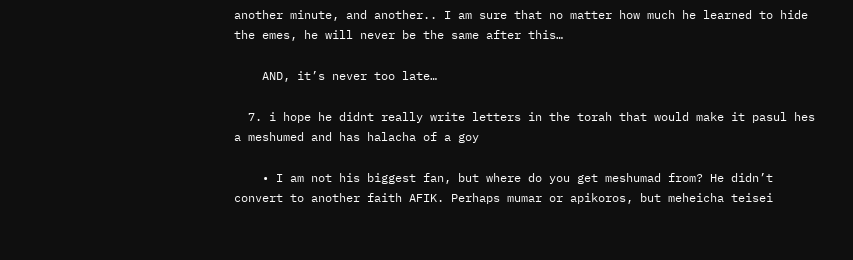another minute, and another.. I am sure that no matter how much he learned to hide the emes, he will never be the same after this…

    AND, it’s never too late…

  7. i hope he didnt really write letters in the torah that would make it pasul hes a meshumed and has halacha of a goy

    • I am not his biggest fan, but where do you get meshumad from? He didn’t convert to another faith AFIK. Perhaps mumar or apikoros, but meheicha teisei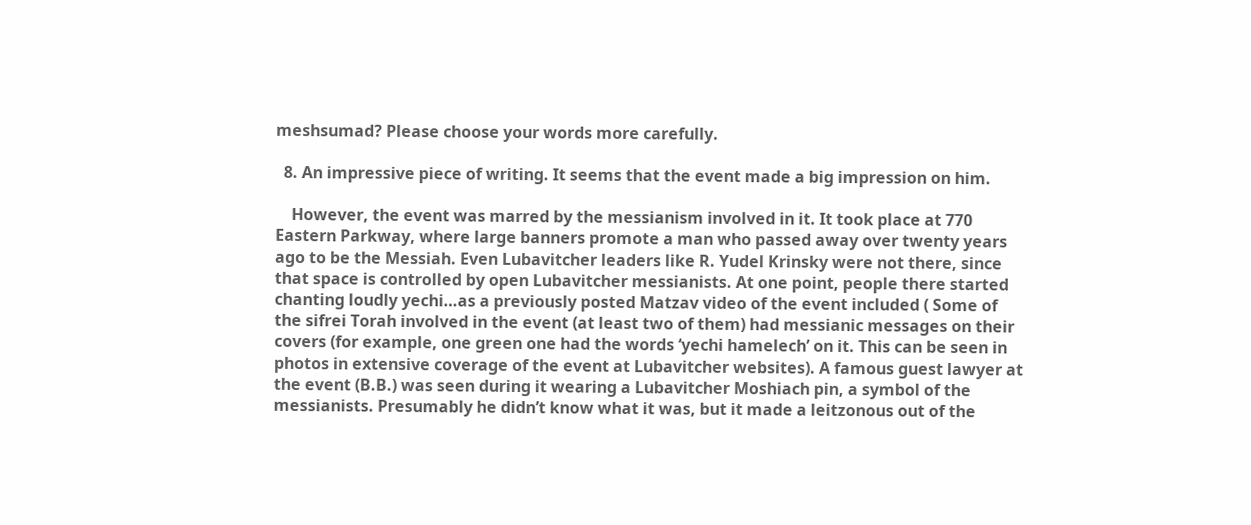meshsumad? Please choose your words more carefully.

  8. An impressive piece of writing. It seems that the event made a big impression on him.

    However, the event was marred by the messianism involved in it. It took place at 770 Eastern Parkway, where large banners promote a man who passed away over twenty years ago to be the Messiah. Even Lubavitcher leaders like R. Yudel Krinsky were not there, since that space is controlled by open Lubavitcher messianists. At one point, people there started chanting loudly yechi…as a previously posted Matzav video of the event included ( Some of the sifrei Torah involved in the event (at least two of them) had messianic messages on their covers (for example, one green one had the words ‘yechi hamelech’ on it. This can be seen in photos in extensive coverage of the event at Lubavitcher websites). A famous guest lawyer at the event (B.B.) was seen during it wearing a Lubavitcher Moshiach pin, a symbol of the messianists. Presumably he didn’t know what it was, but it made a leitzonous out of the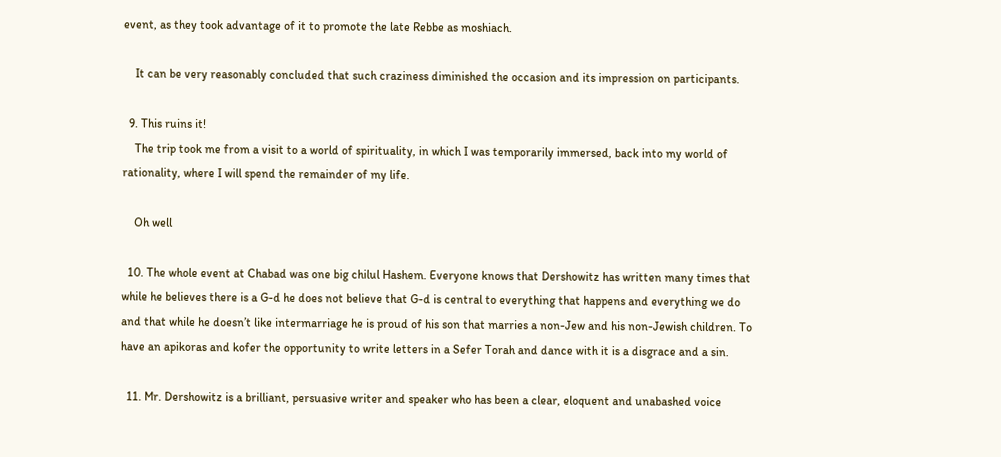event, as they took advantage of it to promote the late Rebbe as moshiach.

    It can be very reasonably concluded that such craziness diminished the occasion and its impression on participants.

  9. This ruins it!
    The trip took me from a visit to a world of spirituality, in which I was temporarily immersed, back into my world of rationality, where I will spend the remainder of my life.

    Oh well

  10. The whole event at Chabad was one big chilul Hashem. Everyone knows that Dershowitz has written many times that while he believes there is a G-d he does not believe that G-d is central to everything that happens and everything we do and that while he doesn’t like intermarriage he is proud of his son that marries a non-Jew and his non-Jewish children. To have an apikoras and kofer the opportunity to write letters in a Sefer Torah and dance with it is a disgrace and a sin.

  11. Mr. Dershowitz is a brilliant, persuasive writer and speaker who has been a clear, eloquent and unabashed voice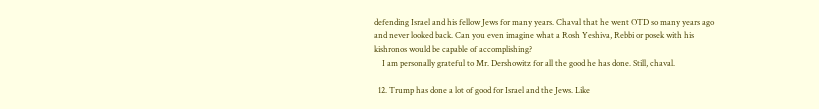defending Israel and his fellow Jews for many years. Chaval that he went OTD so many years ago and never looked back. Can you even imagine what a Rosh Yeshiva, Rebbi or posek with his kishronos would be capable of accomplishing?
    I am personally grateful to Mr. Dershowitz for all the good he has done. Still, chaval.

  12. Trump has done a lot of good for Israel and the Jews. Like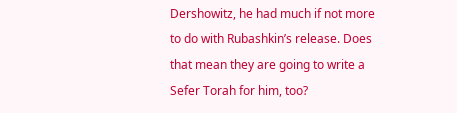Dershowitz, he had much if not more to do with Rubashkin’s release. Does that mean they are going to write a Sefer Torah for him, too?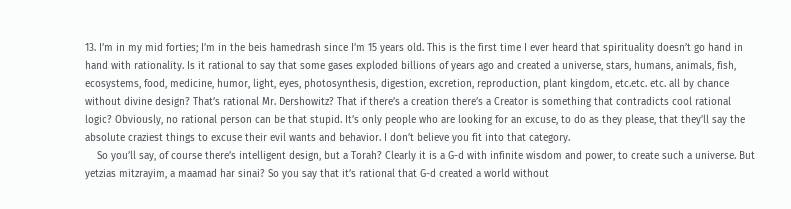13. I’m in my mid forties; I’m in the beis hamedrash since I’m 15 years old. This is the first time I ever heard that spirituality doesn’t go hand in hand with rationality. Is it rational to say that some gases exploded billions of years ago and created a universe, stars, humans, animals, fish, ecosystems, food, medicine, humor, light, eyes, photosynthesis, digestion, excretion, reproduction, plant kingdom, etc.etc. etc. all by chance without divine design? That’s rational Mr. Dershowitz? That if there’s a creation there’s a Creator is something that contradicts cool rational logic? Obviously, no rational person can be that stupid. It’s only people who are looking for an excuse, to do as they please, that they’ll say the absolute craziest things to excuse their evil wants and behavior. I don’t believe you fit into that category.
    So you’ll say, of course there’s intelligent design, but a Torah? Clearly it is a G-d with infinite wisdom and power, to create such a universe. But yetzias mitzrayim, a maamad har sinai? So you say that it’s rational that G-d created a world without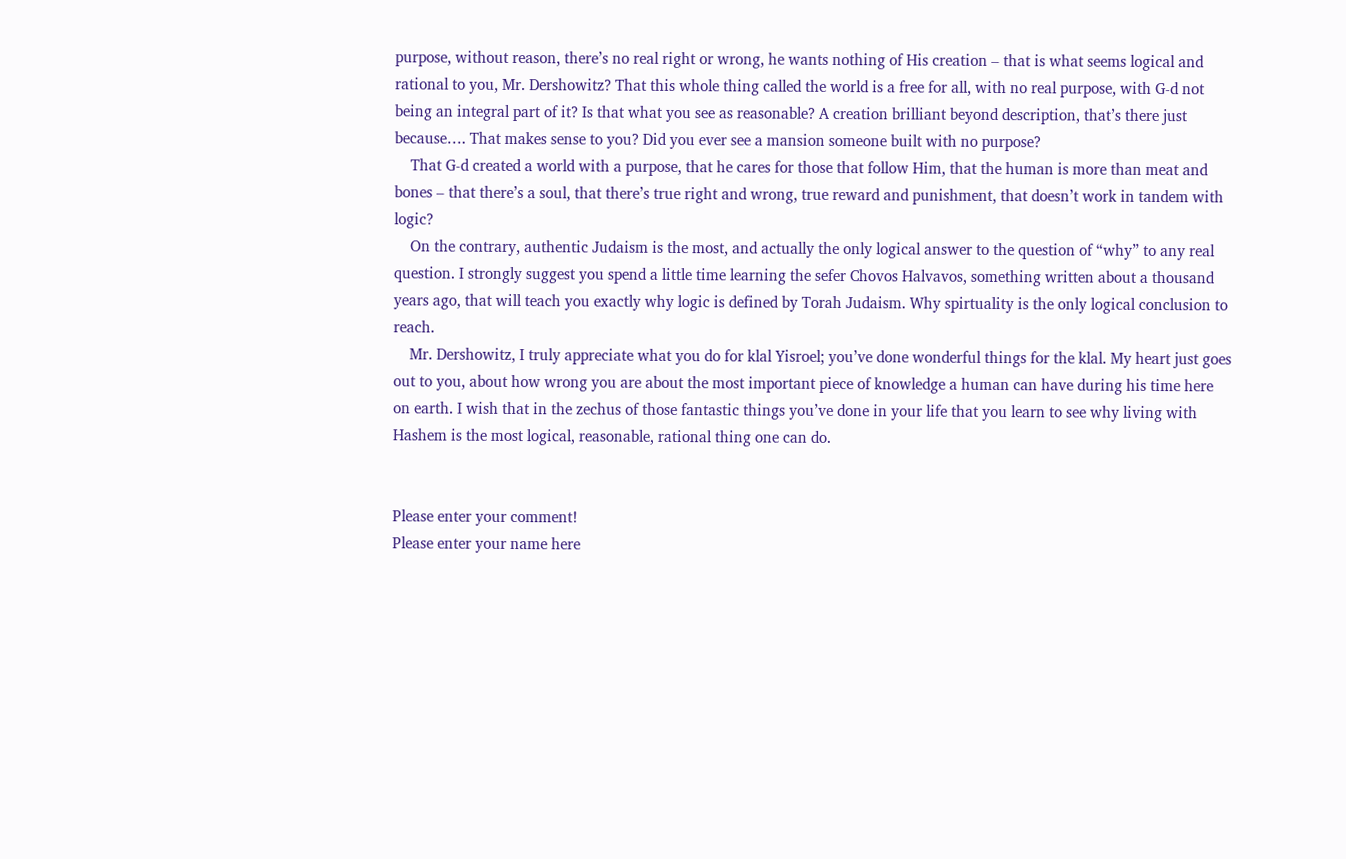purpose, without reason, there’s no real right or wrong, he wants nothing of His creation – that is what seems logical and rational to you, Mr. Dershowitz? That this whole thing called the world is a free for all, with no real purpose, with G-d not being an integral part of it? Is that what you see as reasonable? A creation brilliant beyond description, that’s there just because…. That makes sense to you? Did you ever see a mansion someone built with no purpose?
    That G-d created a world with a purpose, that he cares for those that follow Him, that the human is more than meat and bones – that there’s a soul, that there’s true right and wrong, true reward and punishment, that doesn’t work in tandem with logic?
    On the contrary, authentic Judaism is the most, and actually the only logical answer to the question of “why” to any real question. I strongly suggest you spend a little time learning the sefer Chovos Halvavos, something written about a thousand years ago, that will teach you exactly why logic is defined by Torah Judaism. Why spirtuality is the only logical conclusion to reach.
    Mr. Dershowitz, I truly appreciate what you do for klal Yisroel; you’ve done wonderful things for the klal. My heart just goes out to you, about how wrong you are about the most important piece of knowledge a human can have during his time here on earth. I wish that in the zechus of those fantastic things you’ve done in your life that you learn to see why living with Hashem is the most logical, reasonable, rational thing one can do.


Please enter your comment!
Please enter your name here